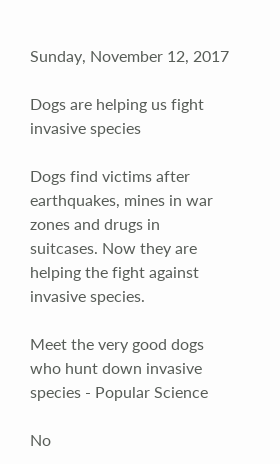Sunday, November 12, 2017

Dogs are helping us fight invasive species

Dogs find victims after earthquakes, mines in war zones and drugs in suitcases. Now they are helping the fight against invasive species.

Meet the very good dogs who hunt down invasive species - Popular Science

No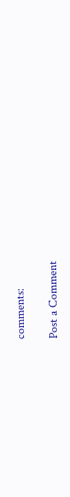comments:

Post a Comment